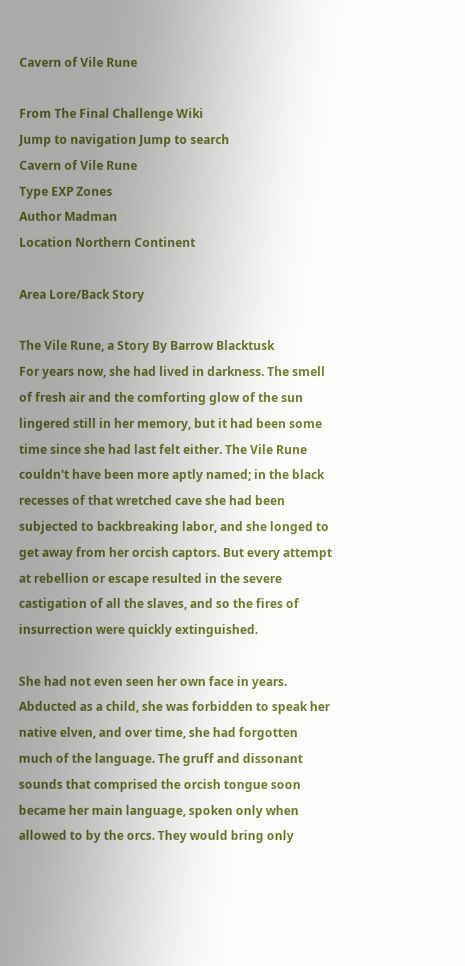Cavern of Vile Rune

From The Final Challenge Wiki
Jump to navigation Jump to search
Cavern of Vile Rune
Type EXP Zones
Author Madman
Location Northern Continent

Area Lore/Back Story

The Vile Rune, a Story By Barrow Blacktusk
For years now, she had lived in darkness. The smell of fresh air and the comforting glow of the sun lingered still in her memory, but it had been some time since she had last felt either. The Vile Rune couldn't have been more aptly named; in the black recesses of that wretched cave she had been subjected to backbreaking labor, and she longed to get away from her orcish captors. But every attempt at rebellion or escape resulted in the severe castigation of all the slaves, and so the fires of insurrection were quickly extinguished.

She had not even seen her own face in years. Abducted as a child, she was forbidden to speak her native elven, and over time, she had forgotten much of the language. The gruff and dissonant sounds that comprised the orcish tongue soon became her main language, spoken only when allowed to by the orcs. They would bring only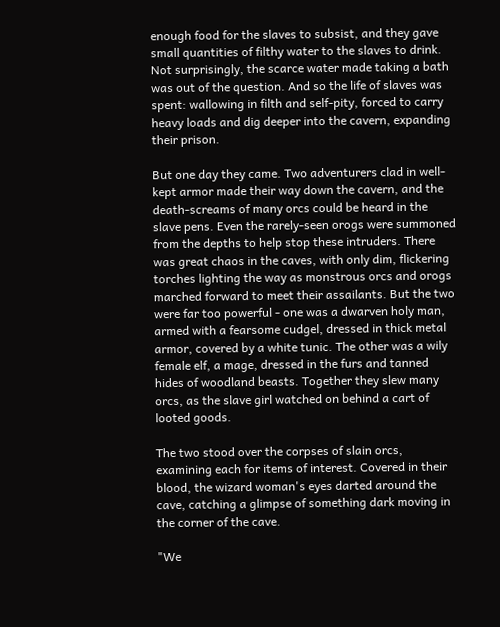enough food for the slaves to subsist, and they gave small quantities of filthy water to the slaves to drink. Not surprisingly, the scarce water made taking a bath was out of the question. And so the life of slaves was spent: wallowing in filth and self-pity, forced to carry heavy loads and dig deeper into the cavern, expanding their prison.

But one day they came. Two adventurers clad in well-kept armor made their way down the cavern, and the death-screams of many orcs could be heard in the slave pens. Even the rarely-seen orogs were summoned from the depths to help stop these intruders. There was great chaos in the caves, with only dim, flickering torches lighting the way as monstrous orcs and orogs marched forward to meet their assailants. But the two were far too powerful - one was a dwarven holy man, armed with a fearsome cudgel, dressed in thick metal armor, covered by a white tunic. The other was a wily female elf, a mage, dressed in the furs and tanned hides of woodland beasts. Together they slew many orcs, as the slave girl watched on behind a cart of looted goods.

The two stood over the corpses of slain orcs, examining each for items of interest. Covered in their blood, the wizard woman's eyes darted around the cave, catching a glimpse of something dark moving in the corner of the cave.

"We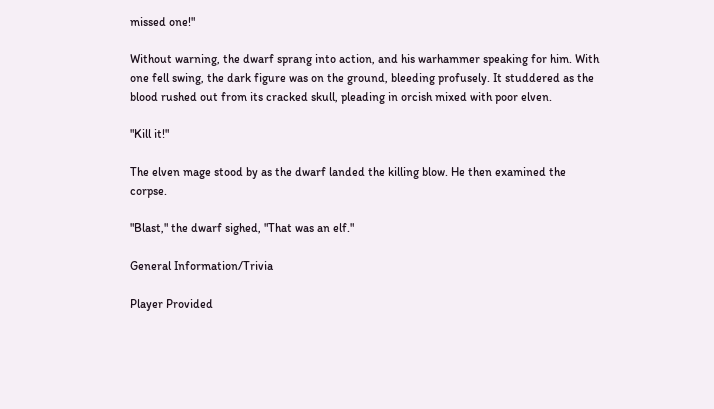missed one!"

Without warning, the dwarf sprang into action, and his warhammer speaking for him. With one fell swing, the dark figure was on the ground, bleeding profusely. It studdered as the blood rushed out from its cracked skull, pleading in orcish mixed with poor elven.

"Kill it!"

The elven mage stood by as the dwarf landed the killing blow. He then examined the corpse.

"Blast," the dwarf sighed, "That was an elf."

General Information/Trivia

Player Provided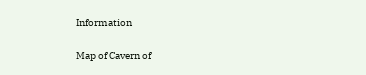Information


Map of Cavern of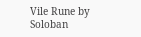Vile Rune by Soloban